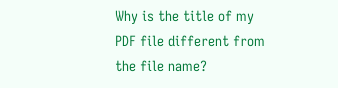Why is the title of my PDF file different from the file name?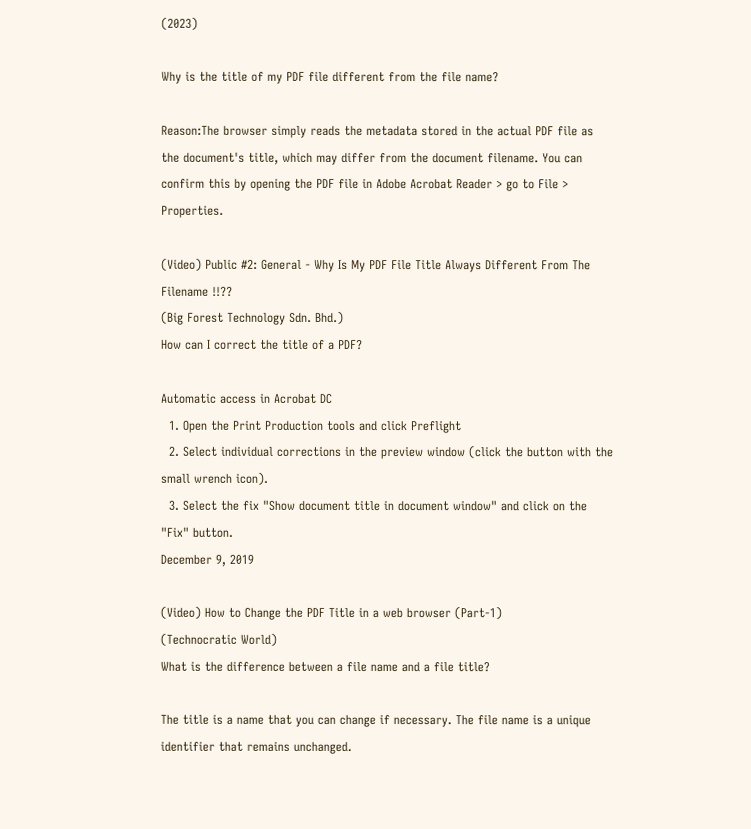(2023)

Why is the title of my PDF file different from the file name?

Reason:The browser simply reads the metadata stored in the actual PDF file as the document's title, which may differ from the document filename. You can confirm this by opening the PDF file in Adobe Acrobat Reader > go to File > Properties.

(Video) Public #2: General - Why Is My PDF File Title Always Different From The Filename !!??
(Big Forest Technology Sdn. Bhd.)
How can I correct the title of a PDF?

Automatic access in Acrobat DC
  1. Open the Print Production tools and click Preflight
  2. Select individual corrections in the preview window (click the button with the small wrench icon).
  3. Select the fix "Show document title in document window" and click on the "Fix" button.
December 9, 2019

(Video) How to Change the PDF Title in a web browser (Part-1)
(Technocratic World)
What is the difference between a file name and a file title?

The title is a name that you can change if necessary. The file name is a unique identifier that remains unchanged.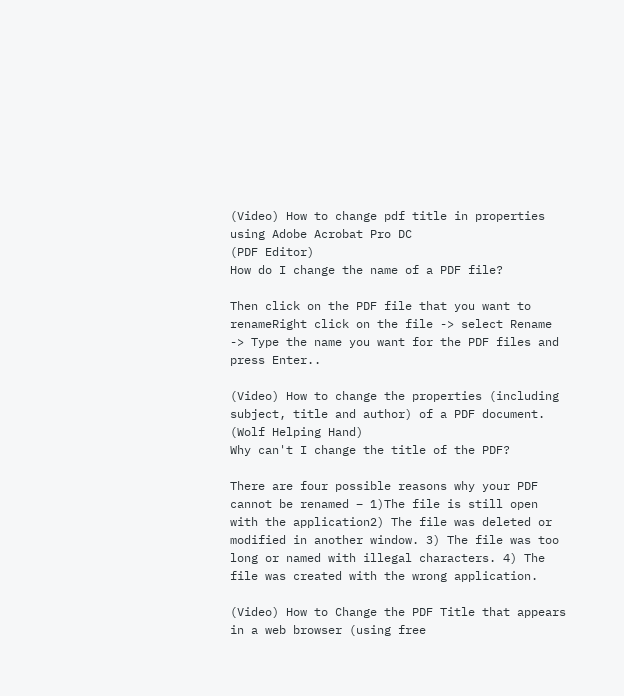(Video) How to change pdf title in properties using Adobe Acrobat Pro DC
(PDF Editor)
How do I change the name of a PDF file?

Then click on the PDF file that you want to renameRight click on the file -> select Rename -> Type the name you want for the PDF files and press Enter..

(Video) How to change the properties (including subject, title and author) of a PDF document.
(Wolf Helping Hand)
Why can't I change the title of the PDF?

There are four possible reasons why your PDF cannot be renamed – 1)The file is still open with the application2) The file was deleted or modified in another window. 3) The file was too long or named with illegal characters. 4) The file was created with the wrong application.

(Video) How to Change the PDF Title that appears in a web browser (using free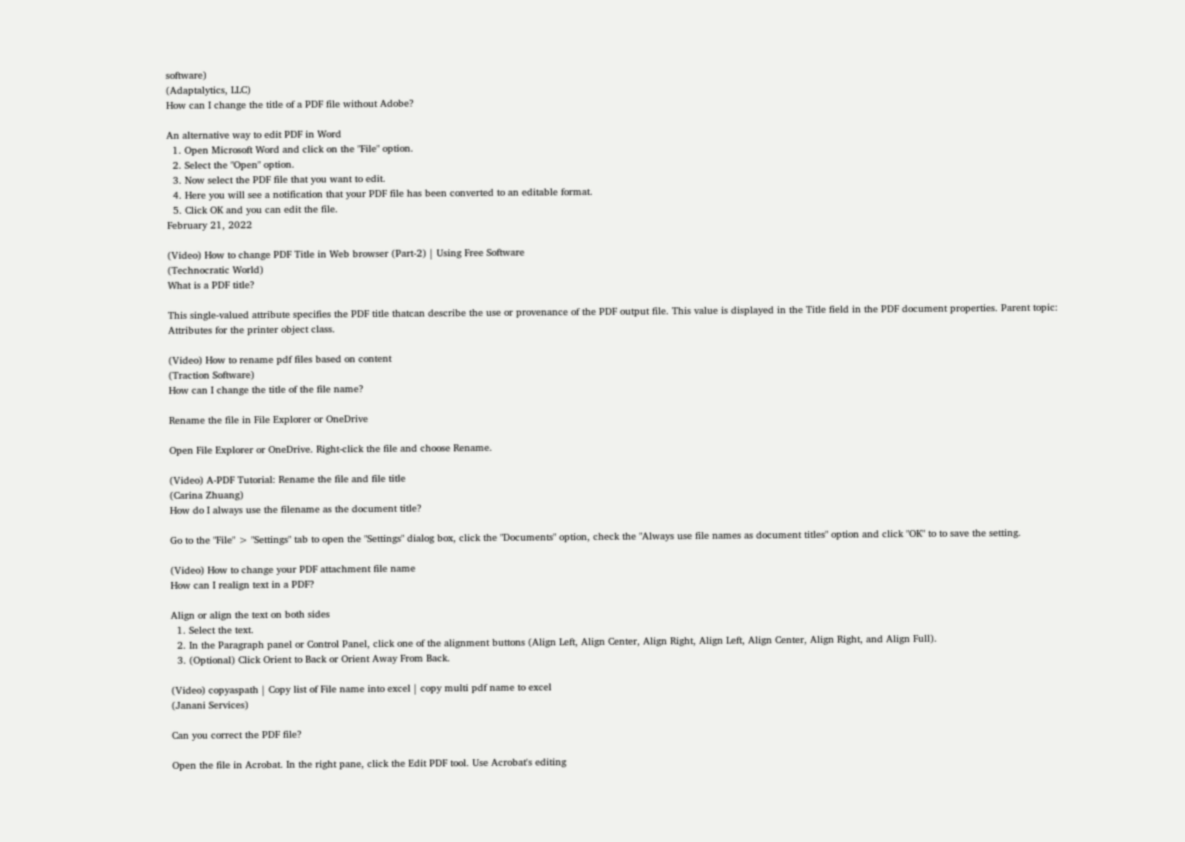software)
(Adaptalytics, LLC)
How can I change the title of a PDF file without Adobe?

An alternative way to edit PDF in Word
  1. Open Microsoft Word and click on the "File" option.
  2. Select the "Open" option.
  3. Now select the PDF file that you want to edit.
  4. Here you will see a notification that your PDF file has been converted to an editable format.
  5. Click OK and you can edit the file.
February 21, 2022

(Video) How to change PDF Title in Web browser (Part-2) | Using Free Software
(Technocratic World)
What is a PDF title?

This single-valued attribute specifies the PDF title thatcan describe the use or provenance of the PDF output file. This value is displayed in the Title field in the PDF document properties. Parent topic: Attributes for the printer object class.

(Video) How to rename pdf files based on content
(Traction Software)
How can I change the title of the file name?

Rename the file in File Explorer or OneDrive

Open File Explorer or OneDrive. Right-click the file and choose Rename.

(Video) A-PDF Tutorial: Rename the file and file title
(Carina Zhuang)
How do I always use the filename as the document title?

Go to the "File" > "Settings" tab to open the "Settings" dialog box, click the "Documents" option, check the "Always use file names as document titles" option and click "OK" to to save the setting.

(Video) How to change your PDF attachment file name
How can I realign text in a PDF?

Align or align the text on both sides
  1. Select the text.
  2. In the Paragraph panel or Control Panel, click one of the alignment buttons (Align Left, Align Center, Align Right, Align Left, Align Center, Align Right, and Align Full).
  3. (Optional) Click Orient to Back or Orient Away From Back.

(Video) copyaspath | Copy list of File name into excel | copy multi pdf name to excel
(Janani Services)

Can you correct the PDF file?

Open the file in Acrobat. In the right pane, click the Edit PDF tool. Use Acrobat's editing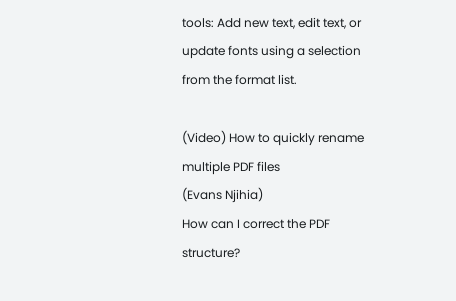tools: Add new text, edit text, or update fonts using a selection from the format list.

(Video) How to quickly rename multiple PDF files
(Evans Njihia)
How can I correct the PDF structure?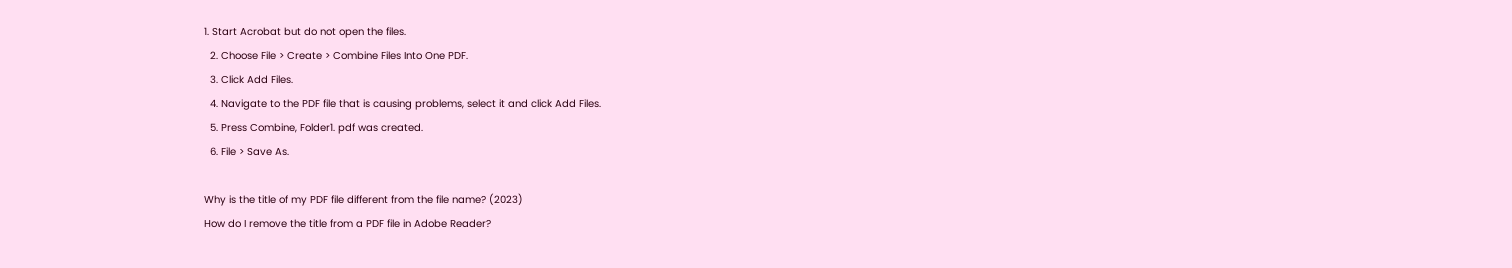1. Start Acrobat but do not open the files.
  2. Choose File > Create > Combine Files Into One PDF.
  3. Click Add Files.
  4. Navigate to the PDF file that is causing problems, select it and click Add Files.
  5. Press Combine, Folder1. pdf was created.
  6. File > Save As.

Why is the title of my PDF file different from the file name? (2023)
How do I remove the title from a PDF file in Adobe Reader?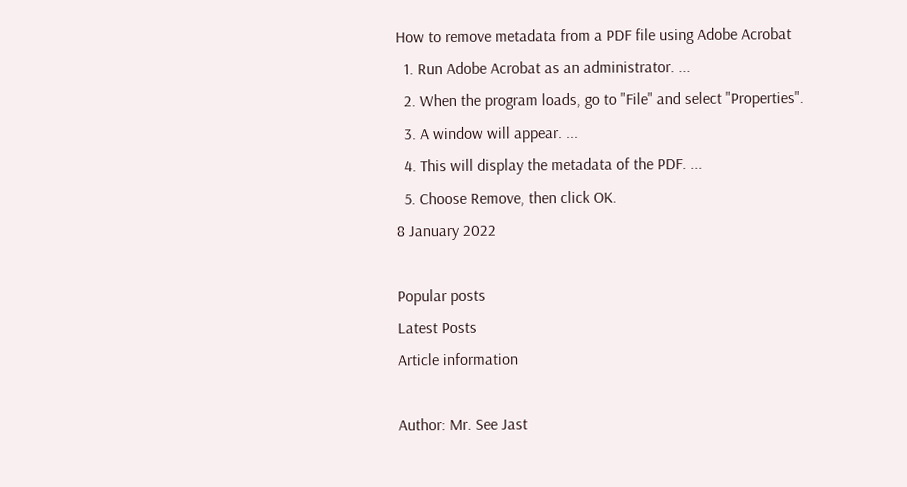How to remove metadata from a PDF file using Adobe Acrobat
  1. Run Adobe Acrobat as an administrator. ...
  2. When the program loads, go to "File" and select "Properties".
  3. A window will appear. ...
  4. This will display the metadata of the PDF. ...
  5. Choose Remove, then click OK.
8 January 2022

Popular posts
Latest Posts
Article information

Author: Mr. See Jast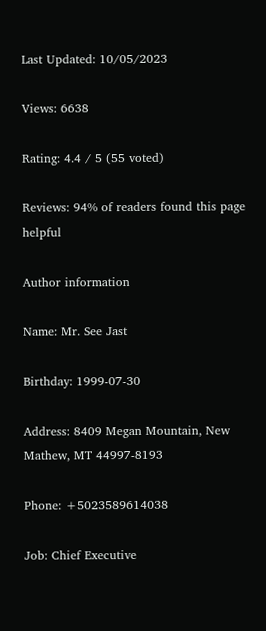Last Updated: 10/05/2023

Views: 6638

Rating: 4.4 / 5 (55 voted)

Reviews: 94% of readers found this page helpful

Author information

Name: Mr. See Jast

Birthday: 1999-07-30

Address: 8409 Megan Mountain, New Mathew, MT 44997-8193

Phone: +5023589614038

Job: Chief Executive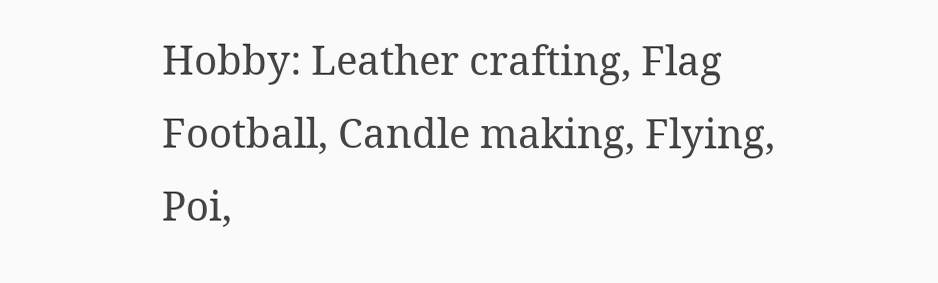Hobby: Leather crafting, Flag Football, Candle making, Flying, Poi,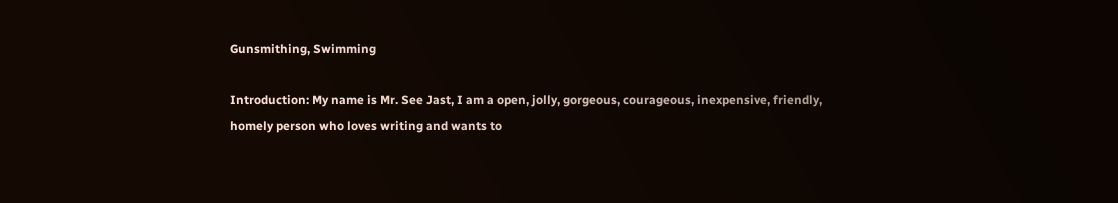Gunsmithing, Swimming

Introduction: My name is Mr. See Jast, I am a open, jolly, gorgeous, courageous, inexpensive, friendly, homely person who loves writing and wants to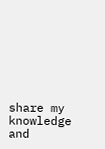share my knowledge and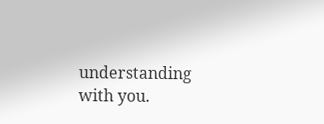understanding with you.